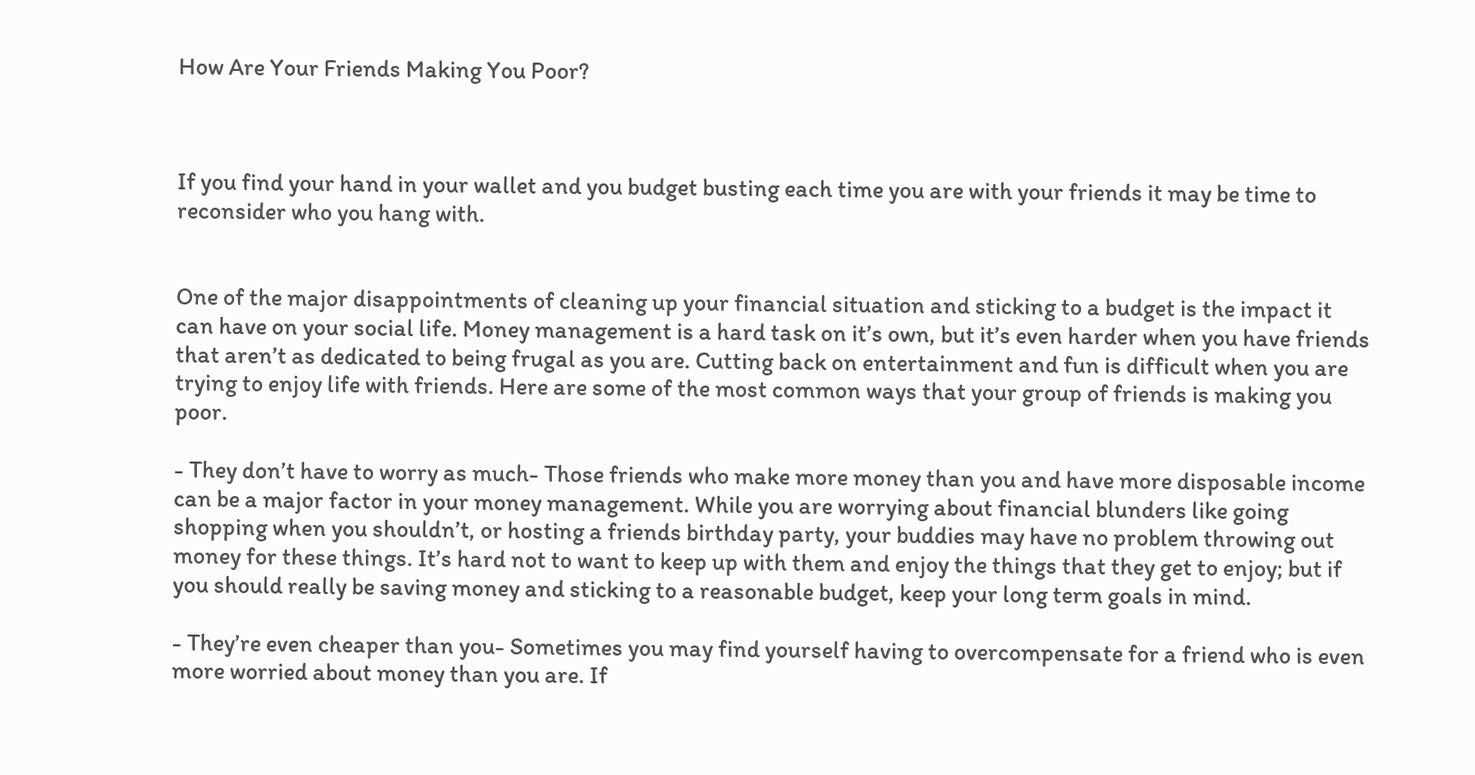How Are Your Friends Making You Poor?



If you find your hand in your wallet and you budget busting each time you are with your friends it may be time to reconsider who you hang with.


One of the major disappointments of cleaning up your financial situation and sticking to a budget is the impact it can have on your social life. Money management is a hard task on it’s own, but it’s even harder when you have friends that aren’t as dedicated to being frugal as you are. Cutting back on entertainment and fun is difficult when you are trying to enjoy life with friends. Here are some of the most common ways that your group of friends is making you poor.

- They don’t have to worry as much- Those friends who make more money than you and have more disposable income can be a major factor in your money management. While you are worrying about financial blunders like going shopping when you shouldn’t, or hosting a friends birthday party, your buddies may have no problem throwing out money for these things. It’s hard not to want to keep up with them and enjoy the things that they get to enjoy; but if you should really be saving money and sticking to a reasonable budget, keep your long term goals in mind.

- They’re even cheaper than you- Sometimes you may find yourself having to overcompensate for a friend who is even more worried about money than you are. If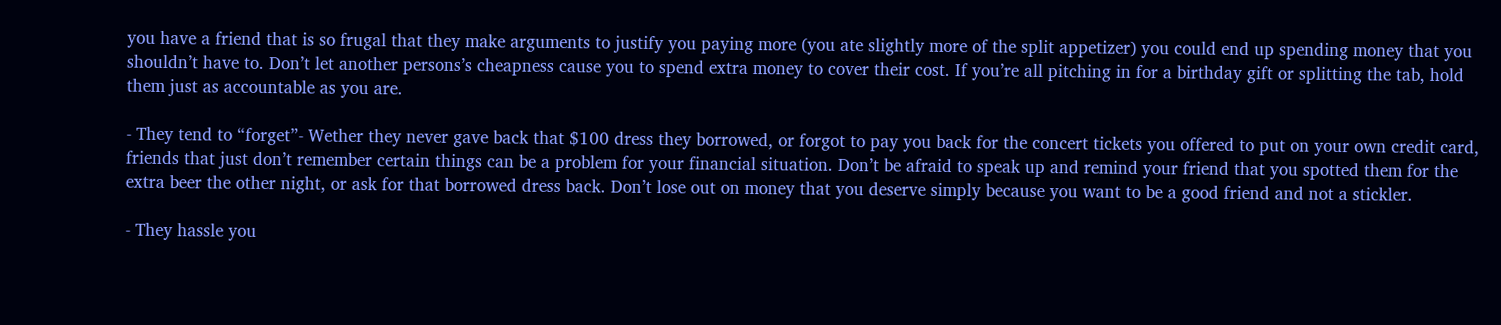you have a friend that is so frugal that they make arguments to justify you paying more (you ate slightly more of the split appetizer) you could end up spending money that you shouldn’t have to. Don’t let another persons’s cheapness cause you to spend extra money to cover their cost. If you’re all pitching in for a birthday gift or splitting the tab, hold them just as accountable as you are.

- They tend to “forget”- Wether they never gave back that $100 dress they borrowed, or forgot to pay you back for the concert tickets you offered to put on your own credit card, friends that just don’t remember certain things can be a problem for your financial situation. Don’t be afraid to speak up and remind your friend that you spotted them for the extra beer the other night, or ask for that borrowed dress back. Don’t lose out on money that you deserve simply because you want to be a good friend and not a stickler.

- They hassle you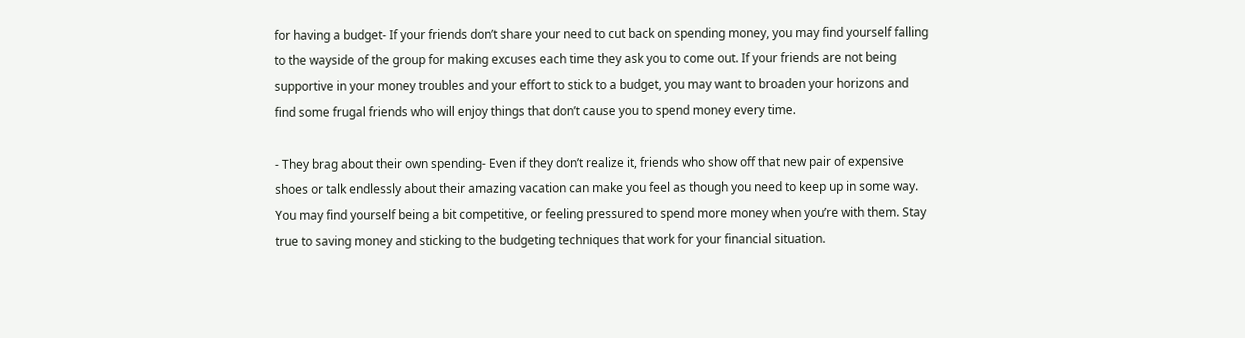for having a budget- If your friends don’t share your need to cut back on spending money, you may find yourself falling to the wayside of the group for making excuses each time they ask you to come out. If your friends are not being supportive in your money troubles and your effort to stick to a budget, you may want to broaden your horizons and find some frugal friends who will enjoy things that don’t cause you to spend money every time.

- They brag about their own spending- Even if they don’t realize it, friends who show off that new pair of expensive shoes or talk endlessly about their amazing vacation can make you feel as though you need to keep up in some way. You may find yourself being a bit competitive, or feeling pressured to spend more money when you’re with them. Stay true to saving money and sticking to the budgeting techniques that work for your financial situation.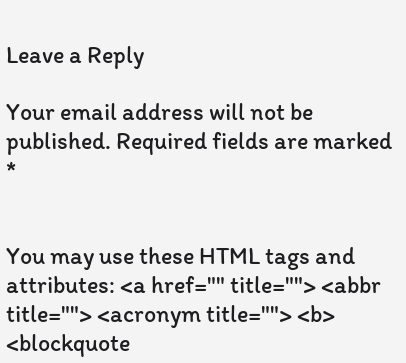Leave a Reply

Your email address will not be published. Required fields are marked *


You may use these HTML tags and attributes: <a href="" title=""> <abbr title=""> <acronym title=""> <b> <blockquote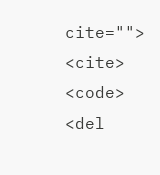cite=""> <cite> <code> <del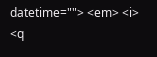datetime=""> <em> <i> <q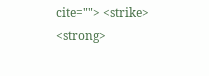cite=""> <strike> <strong>